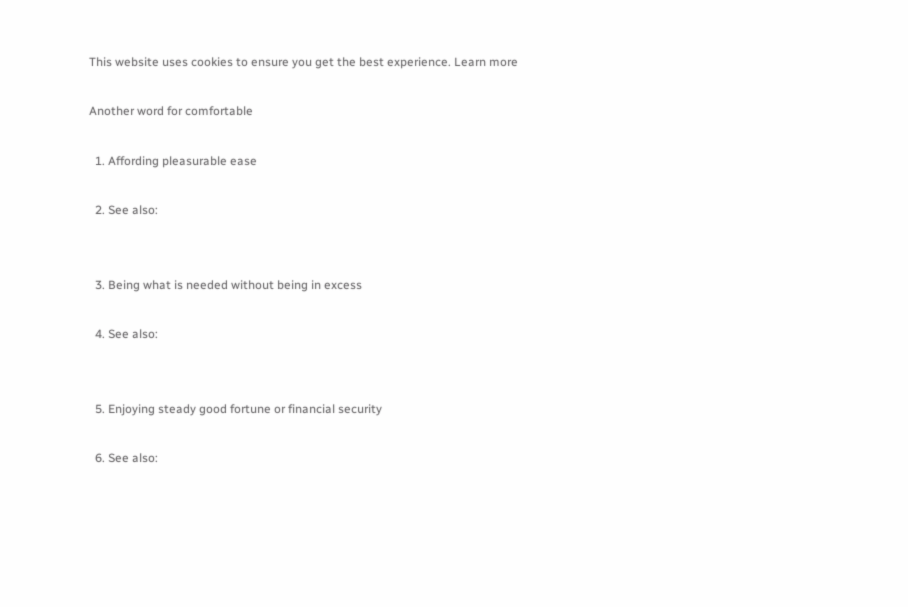This website uses cookies to ensure you get the best experience. Learn more

Another word for comfortable

  1. Affording pleasurable ease

  2. See also:


  3. Being what is needed without being in excess

  4. See also:


  5. Enjoying steady good fortune or financial security

  6. See also: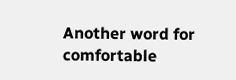Another word for comfortable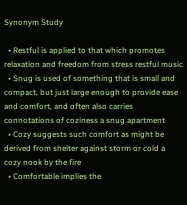Synonym Study

  • Restful is applied to that which promotes relaxation and freedom from stress restful music
  • Snug is used of something that is small and compact, but just large enough to provide ease and comfort, and often also carries connotations of coziness a snug apartment
  • Cozy suggests such comfort as might be derived from shelter against storm or cold a cozy nook by the fire
  • Comfortable implies the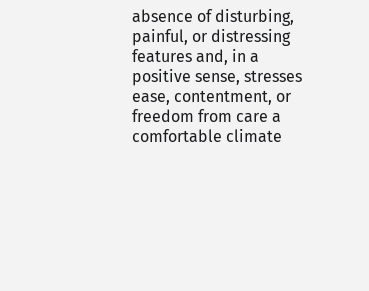absence of disturbing, painful, or distressing features and, in a positive sense, stresses ease, contentment, or freedom from care a comfortable climate